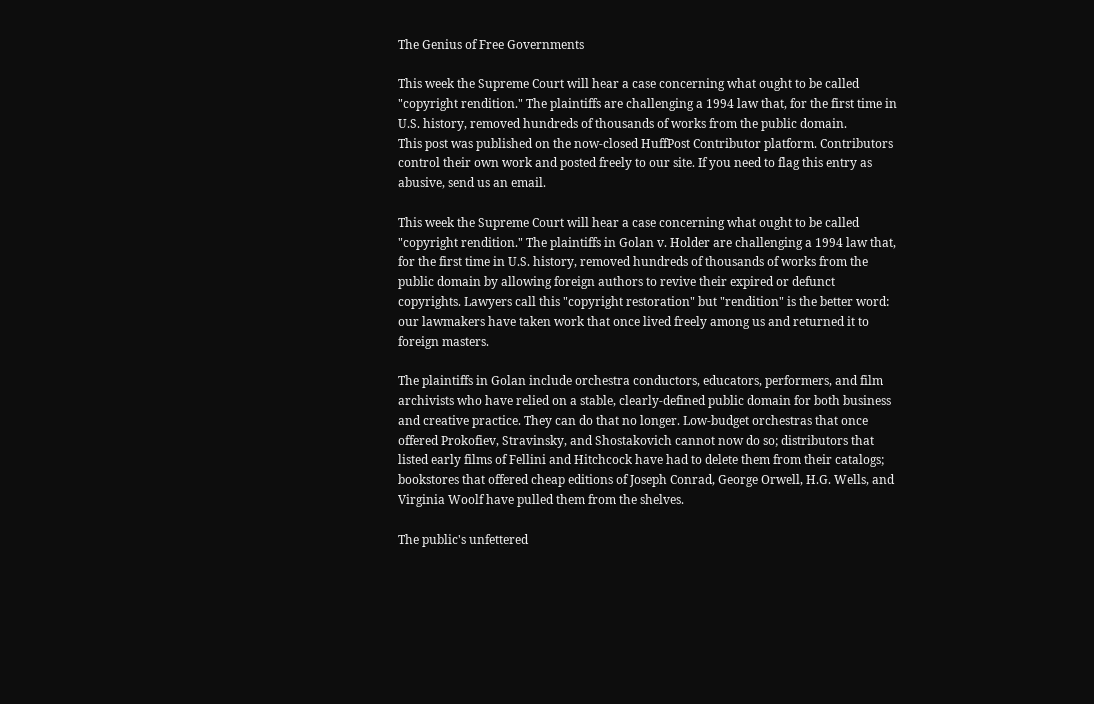The Genius of Free Governments

This week the Supreme Court will hear a case concerning what ought to be called "copyright rendition." The plaintiffs are challenging a 1994 law that, for the first time in U.S. history, removed hundreds of thousands of works from the public domain.
This post was published on the now-closed HuffPost Contributor platform. Contributors control their own work and posted freely to our site. If you need to flag this entry as abusive, send us an email.

This week the Supreme Court will hear a case concerning what ought to be called "copyright rendition." The plaintiffs in Golan v. Holder are challenging a 1994 law that, for the first time in U.S. history, removed hundreds of thousands of works from the public domain by allowing foreign authors to revive their expired or defunct copyrights. Lawyers call this "copyright restoration" but "rendition" is the better word: our lawmakers have taken work that once lived freely among us and returned it to foreign masters.

The plaintiffs in Golan include orchestra conductors, educators, performers, and film archivists who have relied on a stable, clearly-defined public domain for both business and creative practice. They can do that no longer. Low-budget orchestras that once offered Prokofiev, Stravinsky, and Shostakovich cannot now do so; distributors that listed early films of Fellini and Hitchcock have had to delete them from their catalogs; bookstores that offered cheap editions of Joseph Conrad, George Orwell, H.G. Wells, and Virginia Woolf have pulled them from the shelves.

The public's unfettered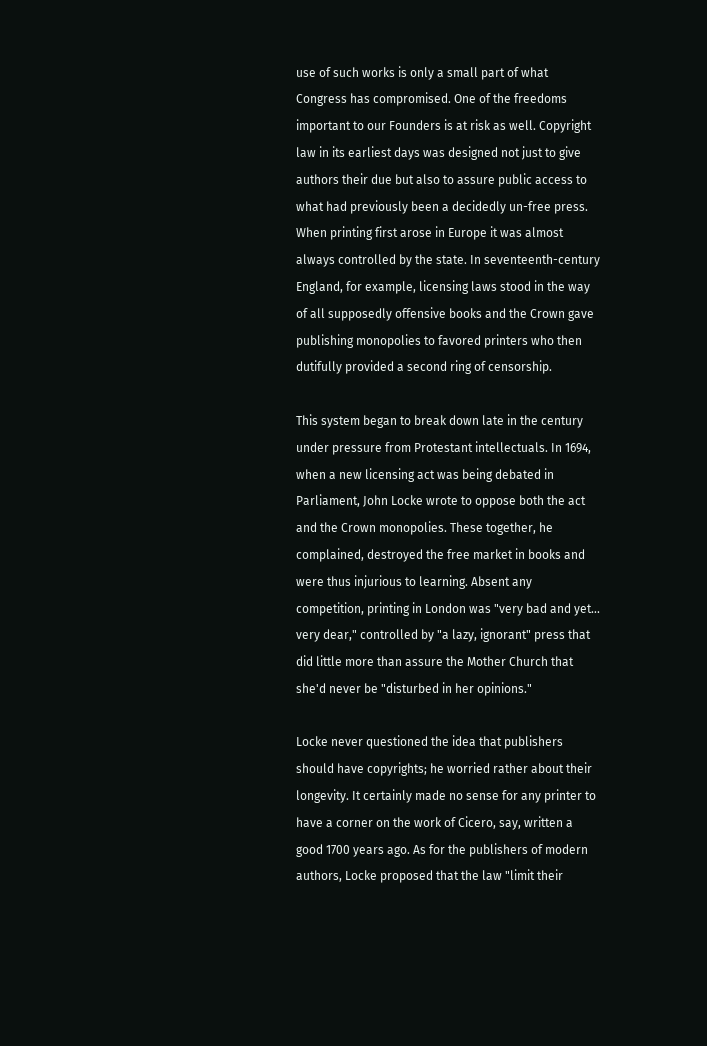use of such works is only a small part of what Congress has compromised. One of the freedoms important to our Founders is at risk as well. Copyright law in its earliest days was designed not just to give authors their due but also to assure public access to what had previously been a decidedly un-free press. When printing first arose in Europe it was almost always controlled by the state. In seventeenth-century England, for example, licensing laws stood in the way of all supposedly offensive books and the Crown gave publishing monopolies to favored printers who then dutifully provided a second ring of censorship.

This system began to break down late in the century under pressure from Protestant intellectuals. In 1694, when a new licensing act was being debated in Parliament, John Locke wrote to oppose both the act and the Crown monopolies. These together, he complained, destroyed the free market in books and were thus injurious to learning. Absent any competition, printing in London was "very bad and yet... very dear," controlled by "a lazy, ignorant" press that did little more than assure the Mother Church that she'd never be "disturbed in her opinions."

Locke never questioned the idea that publishers should have copyrights; he worried rather about their longevity. It certainly made no sense for any printer to have a corner on the work of Cicero, say, written a good 1700 years ago. As for the publishers of modern authors, Locke proposed that the law "limit their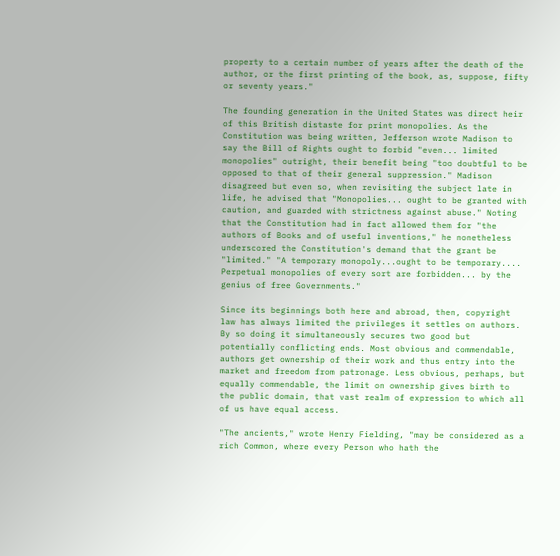property to a certain number of years after the death of the author, or the first printing of the book, as, suppose, fifty or seventy years."

The founding generation in the United States was direct heir of this British distaste for print monopolies. As the Constitution was being written, Jefferson wrote Madison to say the Bill of Rights ought to forbid "even... limited monopolies" outright, their benefit being "too doubtful to be opposed to that of their general suppression." Madison disagreed but even so, when revisiting the subject late in life, he advised that "Monopolies... ought to be granted with caution, and guarded with strictness against abuse." Noting that the Constitution had in fact allowed them for "the authors of Books and of useful inventions," he nonetheless underscored the Constitution's demand that the grant be "limited." "A temporary monopoly...ought to be temporary.... Perpetual monopolies of every sort are forbidden... by the genius of free Governments."

Since its beginnings both here and abroad, then, copyright law has always limited the privileges it settles on authors. By so doing it simultaneously secures two good but potentially conflicting ends. Most obvious and commendable, authors get ownership of their work and thus entry into the market and freedom from patronage. Less obvious, perhaps, but equally commendable, the limit on ownership gives birth to the public domain, that vast realm of expression to which all of us have equal access.

"The ancients," wrote Henry Fielding, "may be considered as a rich Common, where every Person who hath the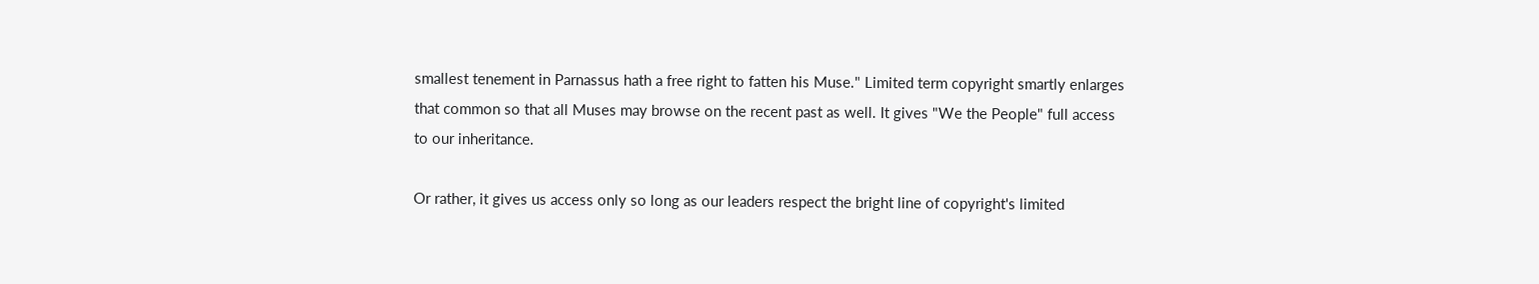smallest tenement in Parnassus hath a free right to fatten his Muse." Limited term copyright smartly enlarges that common so that all Muses may browse on the recent past as well. It gives "We the People" full access to our inheritance.

Or rather, it gives us access only so long as our leaders respect the bright line of copyright's limited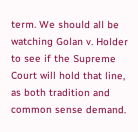term. We should all be watching Golan v. Holder to see if the Supreme Court will hold that line, as both tradition and common sense demand.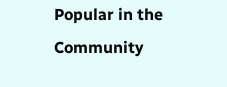Popular in the Community